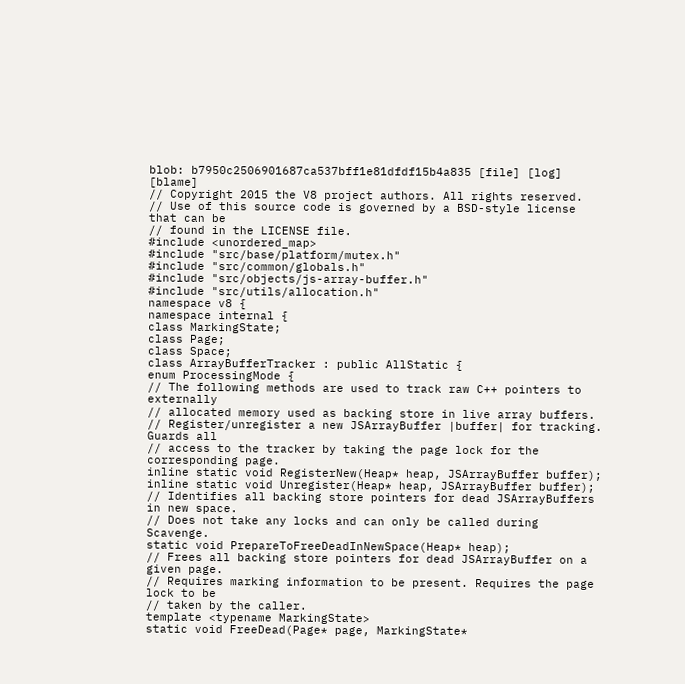blob: b7950c2506901687ca537bff1e81dfdf15b4a835 [file] [log] [blame]
// Copyright 2015 the V8 project authors. All rights reserved.
// Use of this source code is governed by a BSD-style license that can be
// found in the LICENSE file.
#include <unordered_map>
#include "src/base/platform/mutex.h"
#include "src/common/globals.h"
#include "src/objects/js-array-buffer.h"
#include "src/utils/allocation.h"
namespace v8 {
namespace internal {
class MarkingState;
class Page;
class Space;
class ArrayBufferTracker : public AllStatic {
enum ProcessingMode {
// The following methods are used to track raw C++ pointers to externally
// allocated memory used as backing store in live array buffers.
// Register/unregister a new JSArrayBuffer |buffer| for tracking. Guards all
// access to the tracker by taking the page lock for the corresponding page.
inline static void RegisterNew(Heap* heap, JSArrayBuffer buffer);
inline static void Unregister(Heap* heap, JSArrayBuffer buffer);
// Identifies all backing store pointers for dead JSArrayBuffers in new space.
// Does not take any locks and can only be called during Scavenge.
static void PrepareToFreeDeadInNewSpace(Heap* heap);
// Frees all backing store pointers for dead JSArrayBuffer on a given page.
// Requires marking information to be present. Requires the page lock to be
// taken by the caller.
template <typename MarkingState>
static void FreeDead(Page* page, MarkingState*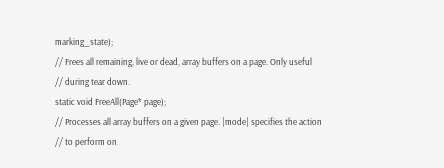marking_state);
// Frees all remaining, live or dead, array buffers on a page. Only useful
// during tear down.
static void FreeAll(Page* page);
// Processes all array buffers on a given page. |mode| specifies the action
// to perform on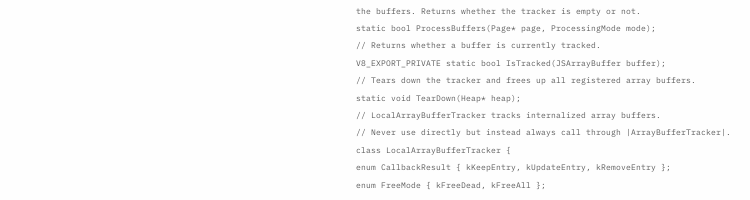the buffers. Returns whether the tracker is empty or not.
static bool ProcessBuffers(Page* page, ProcessingMode mode);
// Returns whether a buffer is currently tracked.
V8_EXPORT_PRIVATE static bool IsTracked(JSArrayBuffer buffer);
// Tears down the tracker and frees up all registered array buffers.
static void TearDown(Heap* heap);
// LocalArrayBufferTracker tracks internalized array buffers.
// Never use directly but instead always call through |ArrayBufferTracker|.
class LocalArrayBufferTracker {
enum CallbackResult { kKeepEntry, kUpdateEntry, kRemoveEntry };
enum FreeMode { kFreeDead, kFreeAll };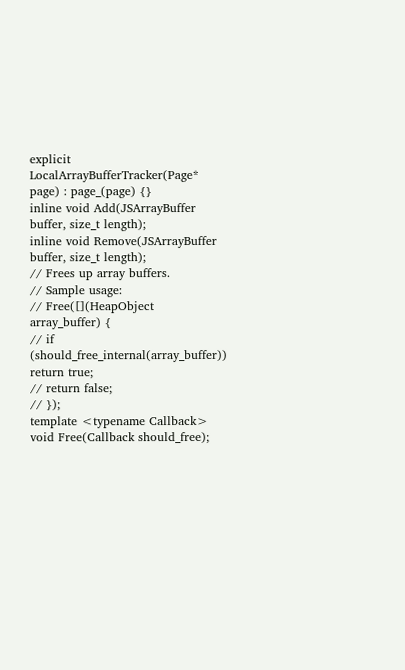explicit LocalArrayBufferTracker(Page* page) : page_(page) {}
inline void Add(JSArrayBuffer buffer, size_t length);
inline void Remove(JSArrayBuffer buffer, size_t length);
// Frees up array buffers.
// Sample usage:
// Free([](HeapObject array_buffer) {
// if (should_free_internal(array_buffer)) return true;
// return false;
// });
template <typename Callback>
void Free(Callback should_free);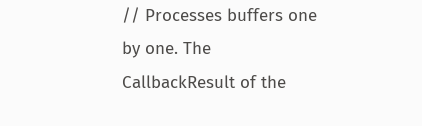// Processes buffers one by one. The CallbackResult of the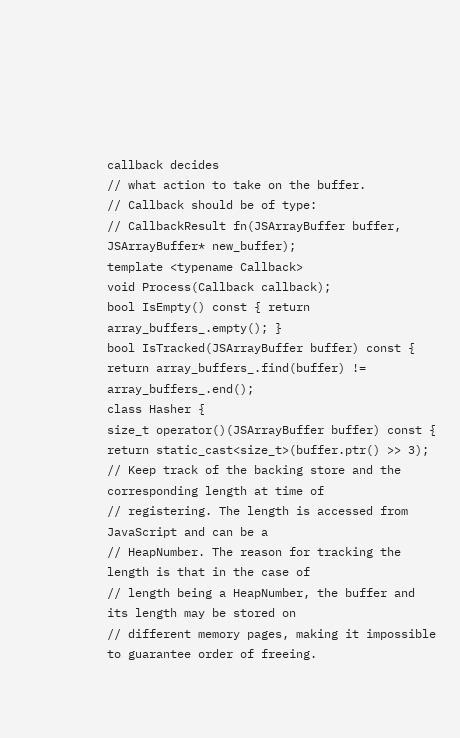callback decides
// what action to take on the buffer.
// Callback should be of type:
// CallbackResult fn(JSArrayBuffer buffer, JSArrayBuffer* new_buffer);
template <typename Callback>
void Process(Callback callback);
bool IsEmpty() const { return array_buffers_.empty(); }
bool IsTracked(JSArrayBuffer buffer) const {
return array_buffers_.find(buffer) != array_buffers_.end();
class Hasher {
size_t operator()(JSArrayBuffer buffer) const {
return static_cast<size_t>(buffer.ptr() >> 3);
// Keep track of the backing store and the corresponding length at time of
// registering. The length is accessed from JavaScript and can be a
// HeapNumber. The reason for tracking the length is that in the case of
// length being a HeapNumber, the buffer and its length may be stored on
// different memory pages, making it impossible to guarantee order of freeing.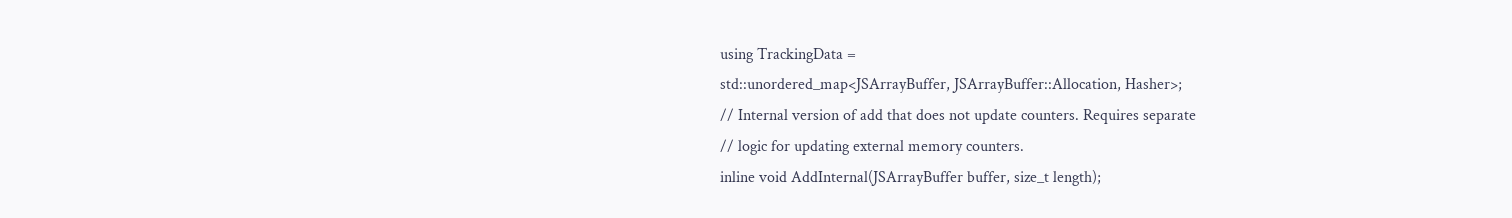using TrackingData =
std::unordered_map<JSArrayBuffer, JSArrayBuffer::Allocation, Hasher>;
// Internal version of add that does not update counters. Requires separate
// logic for updating external memory counters.
inline void AddInternal(JSArrayBuffer buffer, size_t length);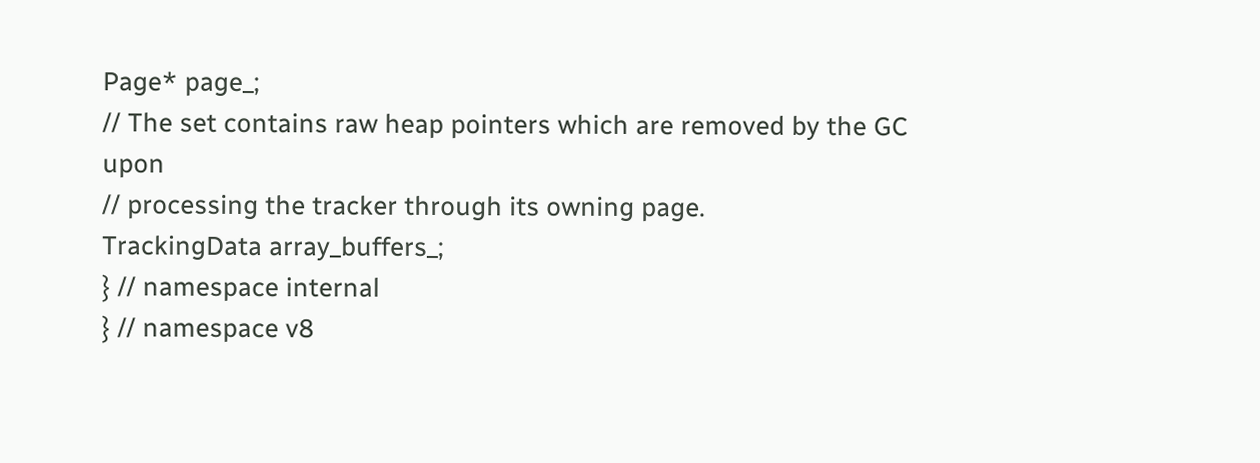Page* page_;
// The set contains raw heap pointers which are removed by the GC upon
// processing the tracker through its owning page.
TrackingData array_buffers_;
} // namespace internal
} // namespace v8